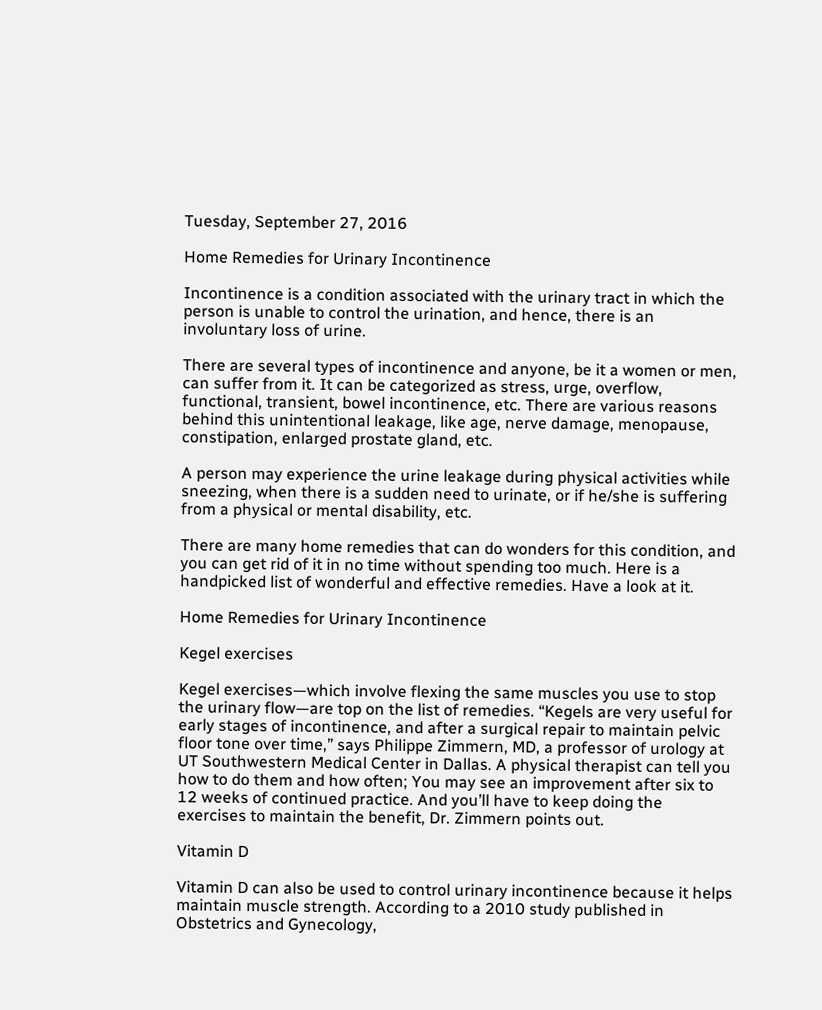Tuesday, September 27, 2016

Home Remedies for Urinary Incontinence

Incontinence is a condition associated with the urinary tract in which the person is unable to control the urination, and hence, there is an involuntary loss of urine.

There are several types of incontinence and anyone, be it a women or men, can suffer from it. It can be categorized as stress, urge, overflow, functional, transient, bowel incontinence, etc. There are various reasons behind this unintentional leakage, like age, nerve damage, menopause, constipation, enlarged prostate gland, etc.

A person may experience the urine leakage during physical activities while sneezing, when there is a sudden need to urinate, or if he/she is suffering from a physical or mental disability, etc.

There are many home remedies that can do wonders for this condition, and you can get rid of it in no time without spending too much. Here is a handpicked list of wonderful and effective remedies. Have a look at it.

Home Remedies for Urinary Incontinence

Kegel exercises

Kegel exercises—which involve flexing the same muscles you use to stop the urinary flow—are top on the list of remedies. “Kegels are very useful for early stages of incontinence, and after a surgical repair to maintain pelvic floor tone over time,” says Philippe Zimmern, MD, a professor of urology at UT Southwestern Medical Center in Dallas. A physical therapist can tell you how to do them and how often; You may see an improvement after six to 12 weeks of continued practice. And you’ll have to keep doing the exercises to maintain the benefit, Dr. Zimmern points out.

Vitamin D

Vitamin D can also be used to control urinary incontinence because it helps maintain muscle strength. According to a 2010 study published in Obstetrics and Gynecology,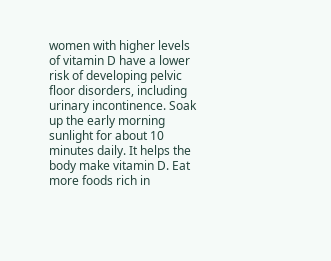women with higher levels of vitamin D have a lower risk of developing pelvic floor disorders, including urinary incontinence. Soak up the early morning sunlight for about 10 minutes daily. It helps the body make vitamin D. Eat more foods rich in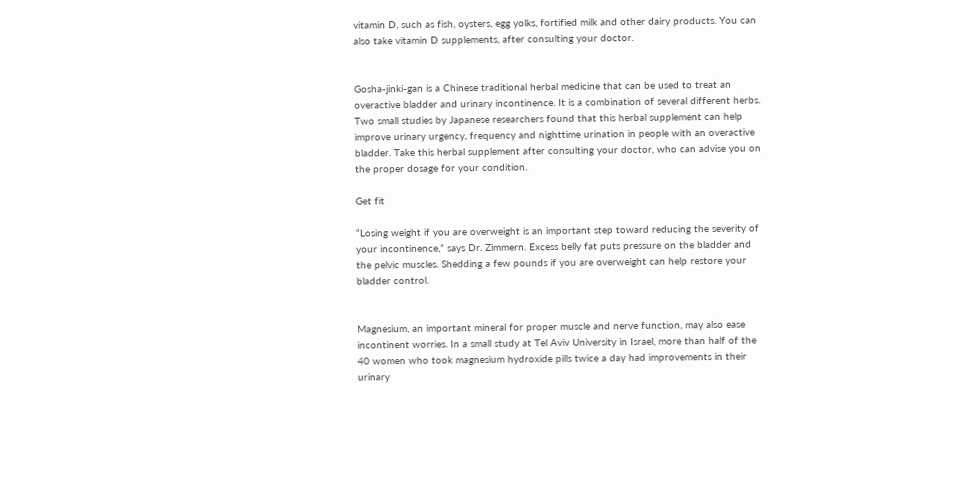vitamin D, such as fish, oysters, egg yolks, fortified milk and other dairy products. You can also take vitamin D supplements, after consulting your doctor.


Gosha-jinki-gan is a Chinese traditional herbal medicine that can be used to treat an overactive bladder and urinary incontinence. It is a combination of several different herbs. Two small studies by Japanese researchers found that this herbal supplement can help improve urinary urgency, frequency and nighttime urination in people with an overactive bladder. Take this herbal supplement after consulting your doctor, who can advise you on the proper dosage for your condition.

Get fit

“Losing weight if you are overweight is an important step toward reducing the severity of your incontinence,” says Dr. Zimmern. Excess belly fat puts pressure on the bladder and the pelvic muscles. Shedding a few pounds if you are overweight can help restore your bladder control.


Magnesium, an important mineral for proper muscle and nerve function, may also ease incontinent worries. In a small study at Tel Aviv University in Israel, more than half of the 40 women who took magnesium hydroxide pills twice a day had improvements in their urinary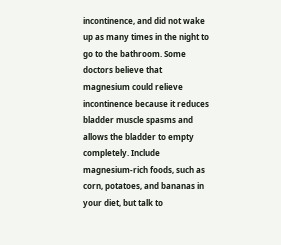incontinence, and did not wake up as many times in the night to go to the bathroom. Some doctors believe that magnesium could relieve incontinence because it reduces bladder muscle spasms and allows the bladder to empty completely. Include magnesium-rich foods, such as corn, potatoes, and bananas in your diet, but talk to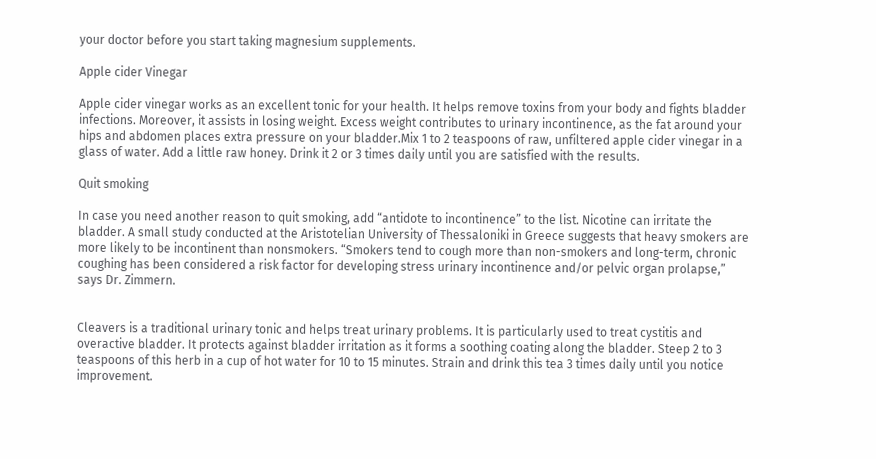your doctor before you start taking magnesium supplements.

Apple cider Vinegar

Apple cider vinegar works as an excellent tonic for your health. It helps remove toxins from your body and fights bladder infections. Moreover, it assists in losing weight. Excess weight contributes to urinary incontinence, as the fat around your hips and abdomen places extra pressure on your bladder.Mix 1 to 2 teaspoons of raw, unfiltered apple cider vinegar in a glass of water. Add a little raw honey. Drink it 2 or 3 times daily until you are satisfied with the results.

Quit smoking

In case you need another reason to quit smoking, add “antidote to incontinence” to the list. Nicotine can irritate the bladder. A small study conducted at the Aristotelian University of Thessaloniki in Greece suggests that heavy smokers are more likely to be incontinent than nonsmokers. “Smokers tend to cough more than non-smokers and long-term, chronic coughing has been considered a risk factor for developing stress urinary incontinence and/or pelvic organ prolapse,” says Dr. Zimmern.


Cleavers is a traditional urinary tonic and helps treat urinary problems. It is particularly used to treat cystitis and overactive bladder. It protects against bladder irritation as it forms a soothing coating along the bladder. Steep 2 to 3 teaspoons of this herb in a cup of hot water for 10 to 15 minutes. Strain and drink this tea 3 times daily until you notice improvement.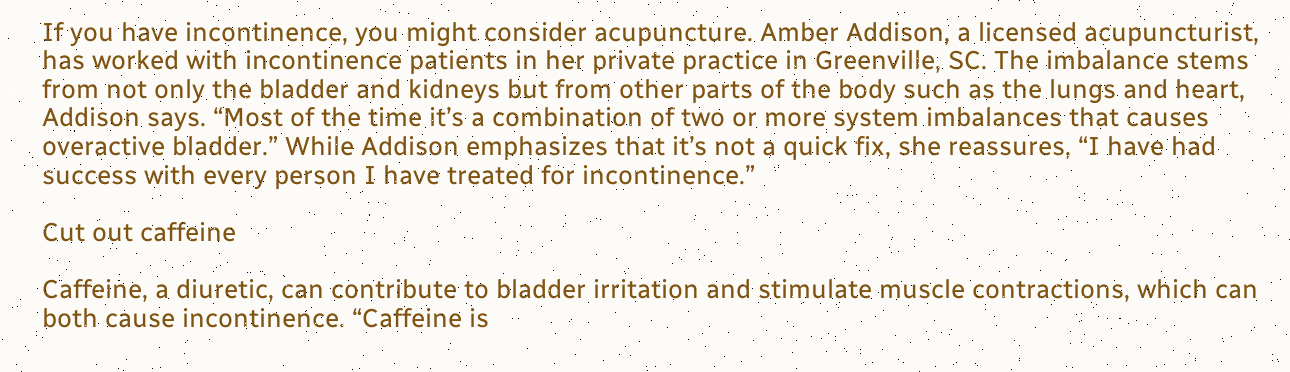If you have incontinence, you might consider acupuncture. Amber Addison, a licensed acupuncturist, has worked with incontinence patients in her private practice in Greenville, SC. The imbalance stems from not only the bladder and kidneys but from other parts of the body such as the lungs and heart, Addison says. “Most of the time it’s a combination of two or more system imbalances that causes overactive bladder.” While Addison emphasizes that it’s not a quick fix, she reassures, “I have had success with every person I have treated for incontinence.”

Cut out caffeine

Caffeine, a diuretic, can contribute to bladder irritation and stimulate muscle contractions, which can both cause incontinence. “Caffeine is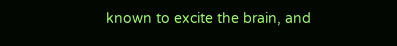known to excite the brain, and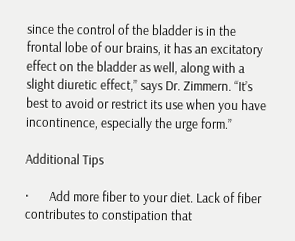since the control of the bladder is in the frontal lobe of our brains, it has an excitatory effect on the bladder as well, along with a slight diuretic effect,” says Dr. Zimmern. “It’s best to avoid or restrict its use when you have incontinence, especially the urge form.”

Additional Tips

·       Add more fiber to your diet. Lack of fiber contributes to constipation that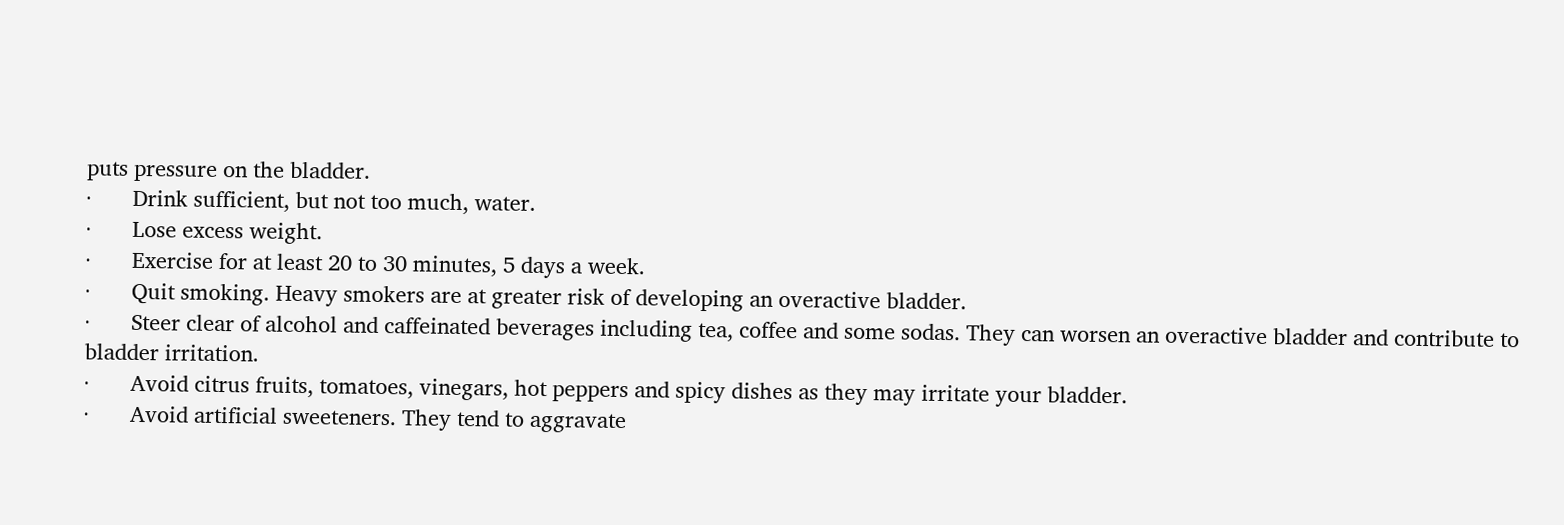puts pressure on the bladder.
·       Drink sufficient, but not too much, water.
·       Lose excess weight.
·       Exercise for at least 20 to 30 minutes, 5 days a week.
·       Quit smoking. Heavy smokers are at greater risk of developing an overactive bladder.
·       Steer clear of alcohol and caffeinated beverages including tea, coffee and some sodas. They can worsen an overactive bladder and contribute to bladder irritation.
·       Avoid citrus fruits, tomatoes, vinegars, hot peppers and spicy dishes as they may irritate your bladder.
·       Avoid artificial sweeteners. They tend to aggravate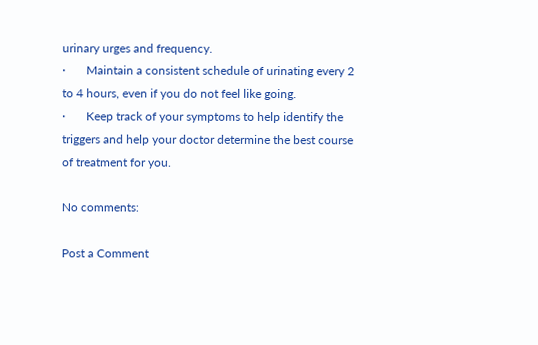urinary urges and frequency.
·       Maintain a consistent schedule of urinating every 2 to 4 hours, even if you do not feel like going.
·       Keep track of your symptoms to help identify the triggers and help your doctor determine the best course of treatment for you.

No comments:

Post a Comment